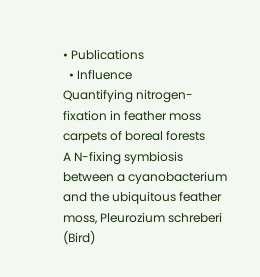• Publications
  • Influence
Quantifying nitrogen-fixation in feather moss carpets of boreal forests
A N-fixing symbiosis between a cyanobacterium and the ubiquitous feather moss, Pleurozium schreberi (Bird)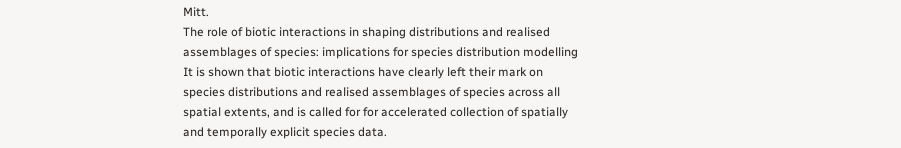Mitt.
The role of biotic interactions in shaping distributions and realised assemblages of species: implications for species distribution modelling
It is shown that biotic interactions have clearly left their mark on species distributions and realised assemblages of species across all spatial extents, and is called for for accelerated collection of spatially and temporally explicit species data.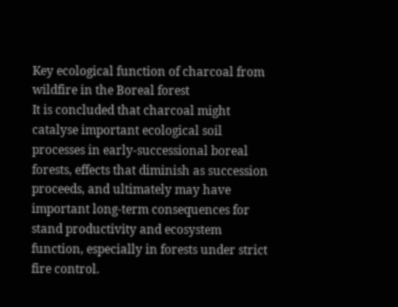Key ecological function of charcoal from wildfire in the Boreal forest
It is concluded that charcoal might catalyse important ecological soil processes in early-successional boreal forests, effects that diminish as succession proceeds, and ultimately may have important long-term consequences for stand productivity and ecosystem function, especially in forests under strict fire control.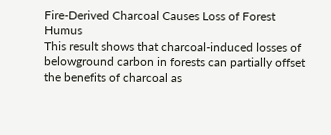Fire-Derived Charcoal Causes Loss of Forest Humus
This result shows that charcoal-induced losses of belowground carbon in forests can partially offset the benefits of charcoal as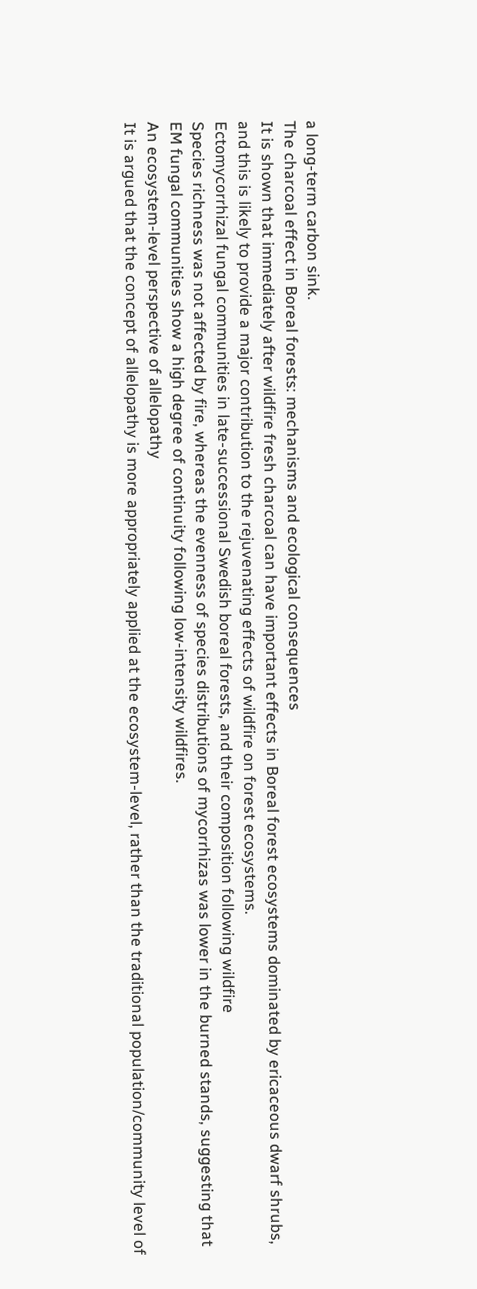a long-term carbon sink.
The charcoal effect in Boreal forests: mechanisms and ecological consequences
It is shown that immediately after wildfire fresh charcoal can have important effects in Boreal forest ecosystems dominated by ericaceous dwarf shrubs, and this is likely to provide a major contribution to the rejuvenating effects of wildfire on forest ecosystems.
Ectomycorrhizal fungal communities in late‐successional Swedish boreal forests, and their composition following wildfire
Species richness was not affected by fire, whereas the evenness of species distributions of mycorrhizas was lower in the burned stands, suggesting that EM fungal communities show a high degree of continuity following low‐intensity wildfires.
An ecosystem‐level perspective of allelopathy
It is argued that the concept of allelopathy is more appropriately applied at the ecosystem‐level, rather than the traditional population/community level of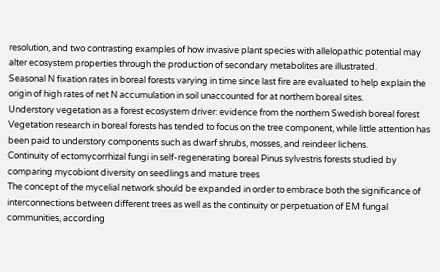resolution, and two contrasting examples of how invasive plant species with allelopathic potential may alter ecosystem properties through the production of secondary metabolites are illustrated.
Seasonal N fixation rates in boreal forests varying in time since last fire are evaluated to help explain the origin of high rates of net N accumulation in soil unaccounted for at northern boreal sites.
Understory vegetation as a forest ecosystem driver: evidence from the northern Swedish boreal forest
Vegetation research in boreal forests has tended to focus on the tree component, while little attention has been paid to understory components such as dwarf shrubs, mosses, and reindeer lichens.
Continuity of ectomycorrhizal fungi in self-regenerating boreal Pinus sylvestris forests studied by comparing mycobiont diversity on seedlings and mature trees
The concept of the mycelial network should be expanded in order to embrace both the significance of interconnections between different trees as well as the continuity or perpetuation of EM fungal communities, according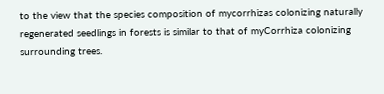to the view that the species composition of mycorrhizas colonizing naturally regenerated seedlings in forests is similar to that of myCorrhiza colonizing surrounding trees.